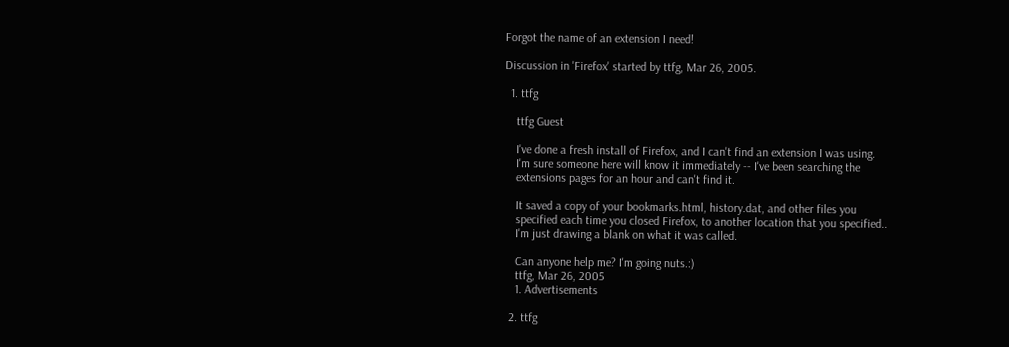Forgot the name of an extension I need!

Discussion in 'Firefox' started by ttfg, Mar 26, 2005.

  1. ttfg

    ttfg Guest

    I've done a fresh install of Firefox, and I can't find an extension I was using.
    I'm sure someone here will know it immediately -- I've been searching the
    extensions pages for an hour and can't find it.

    It saved a copy of your bookmarks.html, history.dat, and other files you
    specified each time you closed Firefox, to another location that you specified..
    I'm just drawing a blank on what it was called.

    Can anyone help me? I'm going nuts.:)
    ttfg, Mar 26, 2005
    1. Advertisements

  2. ttfg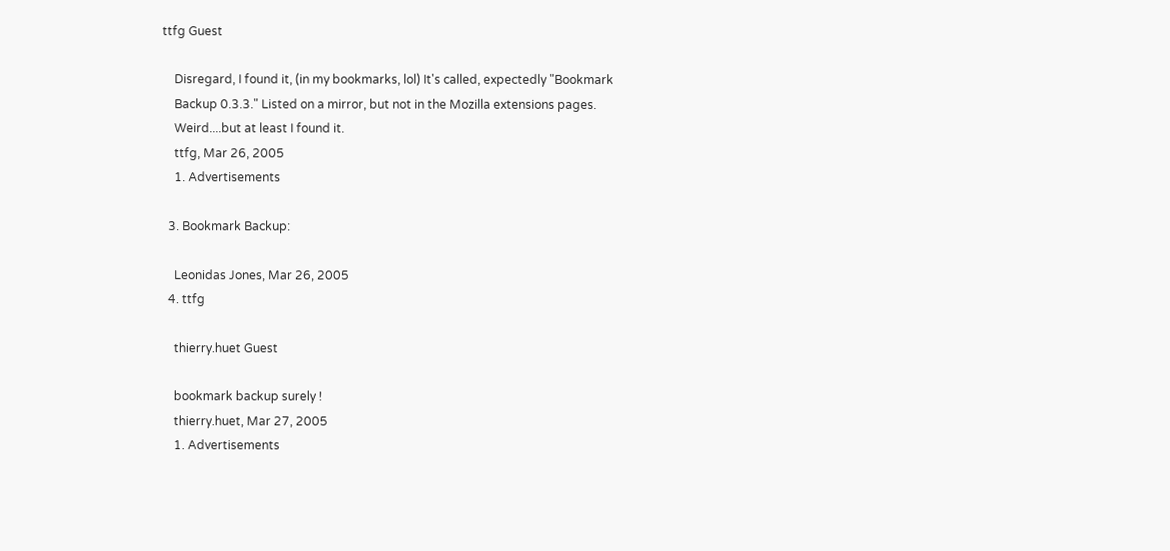ttfg Guest

    Disregard, I found it, (in my bookmarks, lol) It's called, expectedly "Bookmark
    Backup 0.3.3." Listed on a mirror, but not in the Mozilla extensions pages.
    Weird....but at least I found it.
    ttfg, Mar 26, 2005
    1. Advertisements

  3. Bookmark Backup:

    Leonidas Jones, Mar 26, 2005
  4. ttfg

    thierry.huet Guest

    bookmark backup surely !
    thierry.huet, Mar 27, 2005
    1. Advertisements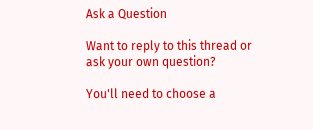Ask a Question

Want to reply to this thread or ask your own question?

You'll need to choose a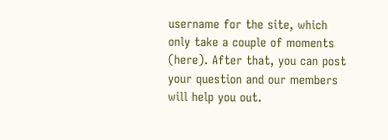username for the site, which only take a couple of moments (here). After that, you can post your question and our members will help you out.